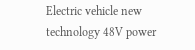Electric vehicle new technology 48V power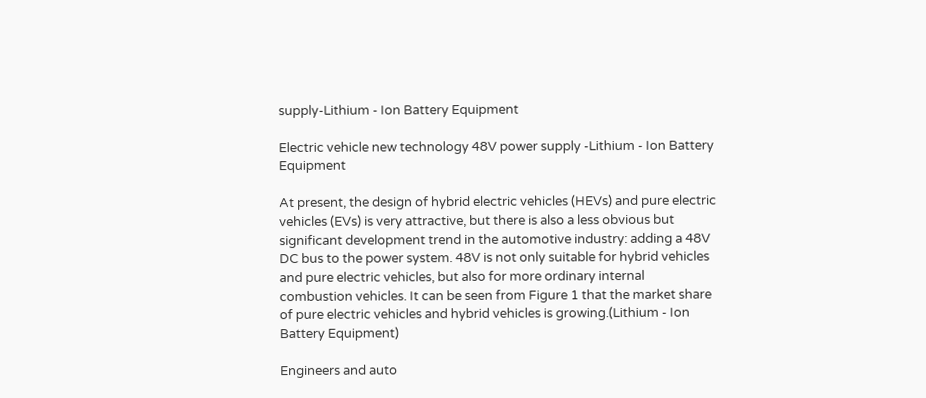supply-Lithium - Ion Battery Equipment

Electric vehicle new technology 48V power supply -Lithium - Ion Battery Equipment

At present, the design of hybrid electric vehicles (HEVs) and pure electric vehicles (EVs) is very attractive, but there is also a less obvious but significant development trend in the automotive industry: adding a 48V DC bus to the power system. 48V is not only suitable for hybrid vehicles and pure electric vehicles, but also for more ordinary internal combustion vehicles. It can be seen from Figure 1 that the market share of pure electric vehicles and hybrid vehicles is growing.(Lithium - Ion Battery Equipment)

Engineers and auto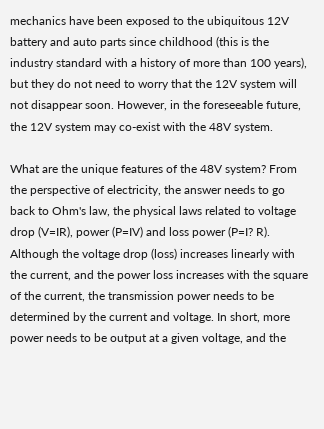mechanics have been exposed to the ubiquitous 12V battery and auto parts since childhood (this is the industry standard with a history of more than 100 years), but they do not need to worry that the 12V system will not disappear soon. However, in the foreseeable future, the 12V system may co-exist with the 48V system.

What are the unique features of the 48V system? From the perspective of electricity, the answer needs to go back to Ohm's law, the physical laws related to voltage drop (V=IR), power (P=IV) and loss power (P=I? R). Although the voltage drop (loss) increases linearly with the current, and the power loss increases with the square of the current, the transmission power needs to be determined by the current and voltage. In short, more power needs to be output at a given voltage, and the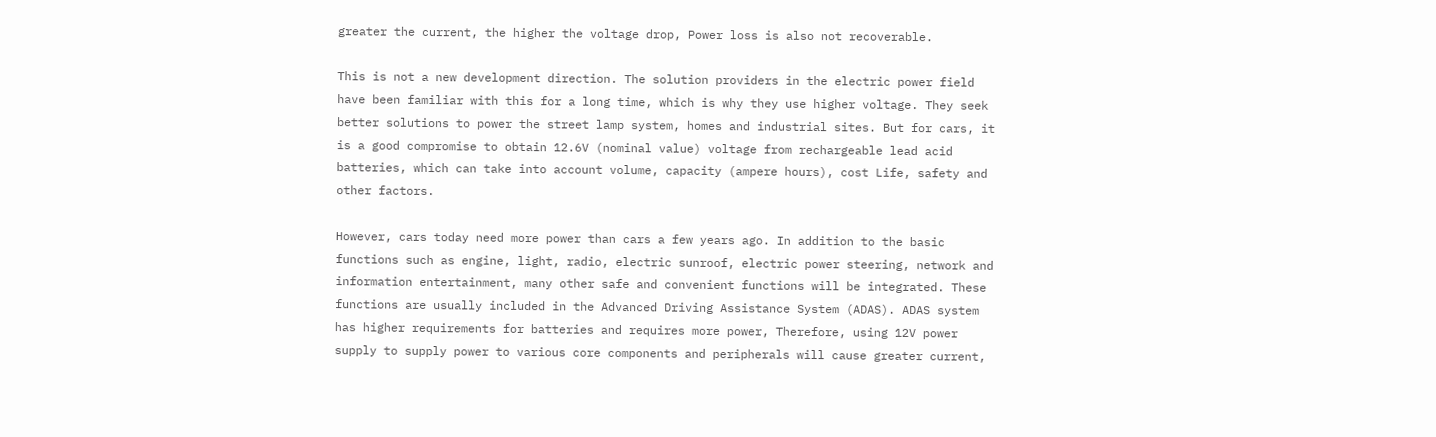greater the current, the higher the voltage drop, Power loss is also not recoverable.

This is not a new development direction. The solution providers in the electric power field have been familiar with this for a long time, which is why they use higher voltage. They seek better solutions to power the street lamp system, homes and industrial sites. But for cars, it is a good compromise to obtain 12.6V (nominal value) voltage from rechargeable lead acid batteries, which can take into account volume, capacity (ampere hours), cost Life, safety and other factors.

However, cars today need more power than cars a few years ago. In addition to the basic functions such as engine, light, radio, electric sunroof, electric power steering, network and information entertainment, many other safe and convenient functions will be integrated. These functions are usually included in the Advanced Driving Assistance System (ADAS). ADAS system has higher requirements for batteries and requires more power, Therefore, using 12V power supply to supply power to various core components and peripherals will cause greater current,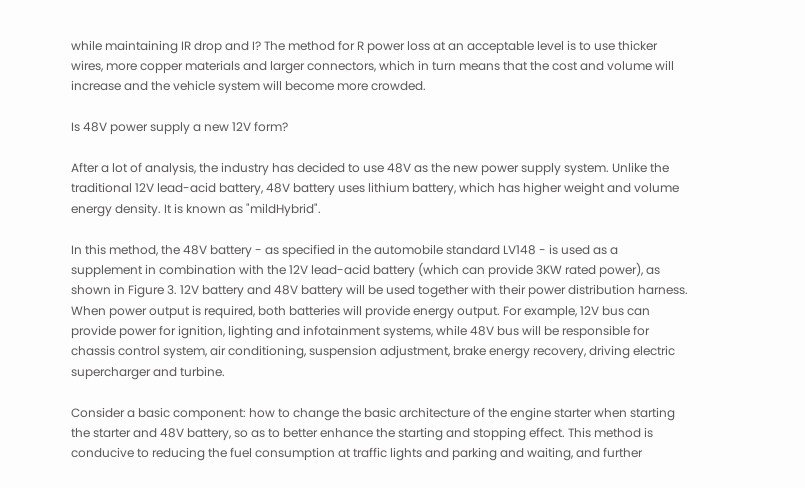while maintaining IR drop and I? The method for R power loss at an acceptable level is to use thicker wires, more copper materials and larger connectors, which in turn means that the cost and volume will increase and the vehicle system will become more crowded.

Is 48V power supply a new 12V form?

After a lot of analysis, the industry has decided to use 48V as the new power supply system. Unlike the traditional 12V lead-acid battery, 48V battery uses lithium battery, which has higher weight and volume energy density. It is known as "mildHybrid".

In this method, the 48V battery - as specified in the automobile standard LV148 - is used as a supplement in combination with the 12V lead-acid battery (which can provide 3KW rated power), as shown in Figure 3. 12V battery and 48V battery will be used together with their power distribution harness. When power output is required, both batteries will provide energy output. For example, 12V bus can provide power for ignition, lighting and infotainment systems, while 48V bus will be responsible for chassis control system, air conditioning, suspension adjustment, brake energy recovery, driving electric supercharger and turbine.

Consider a basic component: how to change the basic architecture of the engine starter when starting the starter and 48V battery, so as to better enhance the starting and stopping effect. This method is conducive to reducing the fuel consumption at traffic lights and parking and waiting, and further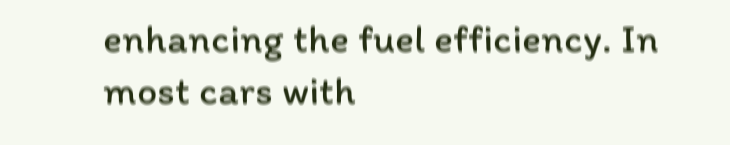enhancing the fuel efficiency. In most cars with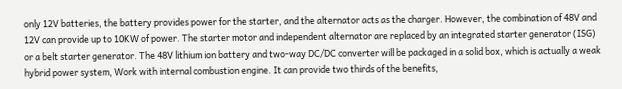only 12V batteries, the battery provides power for the starter, and the alternator acts as the charger. However, the combination of 48V and 12V can provide up to 10KW of power. The starter motor and independent alternator are replaced by an integrated starter generator (ISG) or a belt starter generator. The 48V lithium ion battery and two-way DC/DC converter will be packaged in a solid box, which is actually a weak hybrid power system, Work with internal combustion engine. It can provide two thirds of the benefits,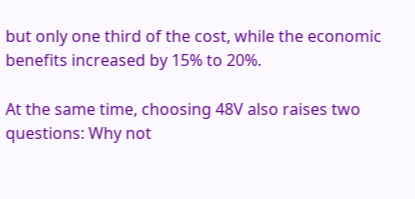but only one third of the cost, while the economic benefits increased by 15% to 20%.

At the same time, choosing 48V also raises two questions: Why not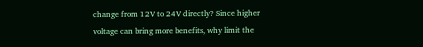change from 12V to 24V directly? Since higher voltage can bring more benefits, why limit the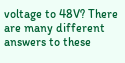voltage to 48V? There are many different answers to these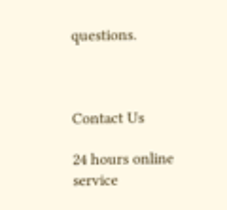questions.



Contact Us

24 hours online service